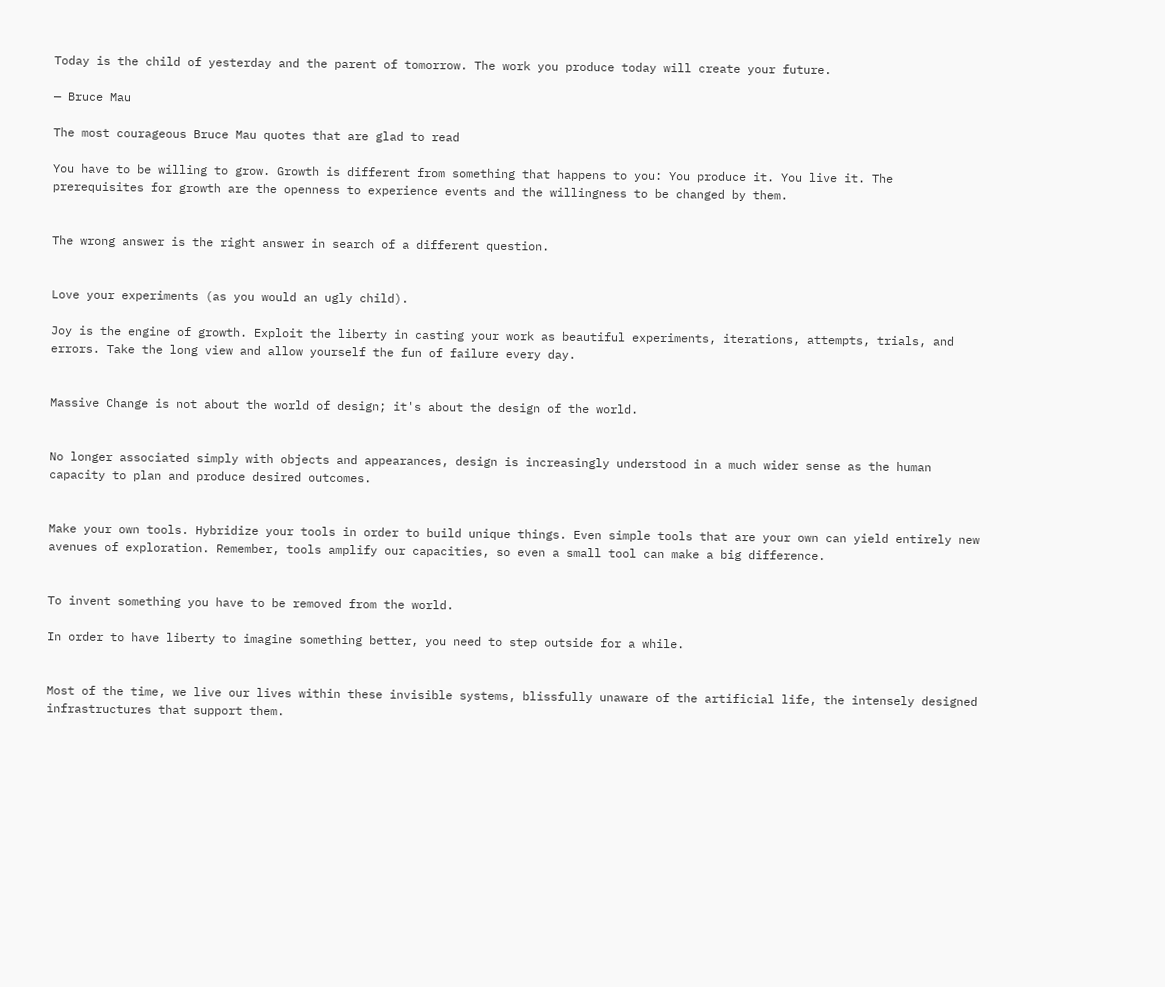Today is the child of yesterday and the parent of tomorrow. The work you produce today will create your future.

— Bruce Mau

The most courageous Bruce Mau quotes that are glad to read

You have to be willing to grow. Growth is different from something that happens to you: You produce it. You live it. The prerequisites for growth are the openness to experience events and the willingness to be changed by them.


The wrong answer is the right answer in search of a different question.


Love your experiments (as you would an ugly child).

Joy is the engine of growth. Exploit the liberty in casting your work as beautiful experiments, iterations, attempts, trials, and errors. Take the long view and allow yourself the fun of failure every day.


Massive Change is not about the world of design; it's about the design of the world.


No longer associated simply with objects and appearances, design is increasingly understood in a much wider sense as the human capacity to plan and produce desired outcomes.


Make your own tools. Hybridize your tools in order to build unique things. Even simple tools that are your own can yield entirely new avenues of exploration. Remember, tools amplify our capacities, so even a small tool can make a big difference.


To invent something you have to be removed from the world.

In order to have liberty to imagine something better, you need to step outside for a while.


Most of the time, we live our lives within these invisible systems, blissfully unaware of the artificial life, the intensely designed infrastructures that support them.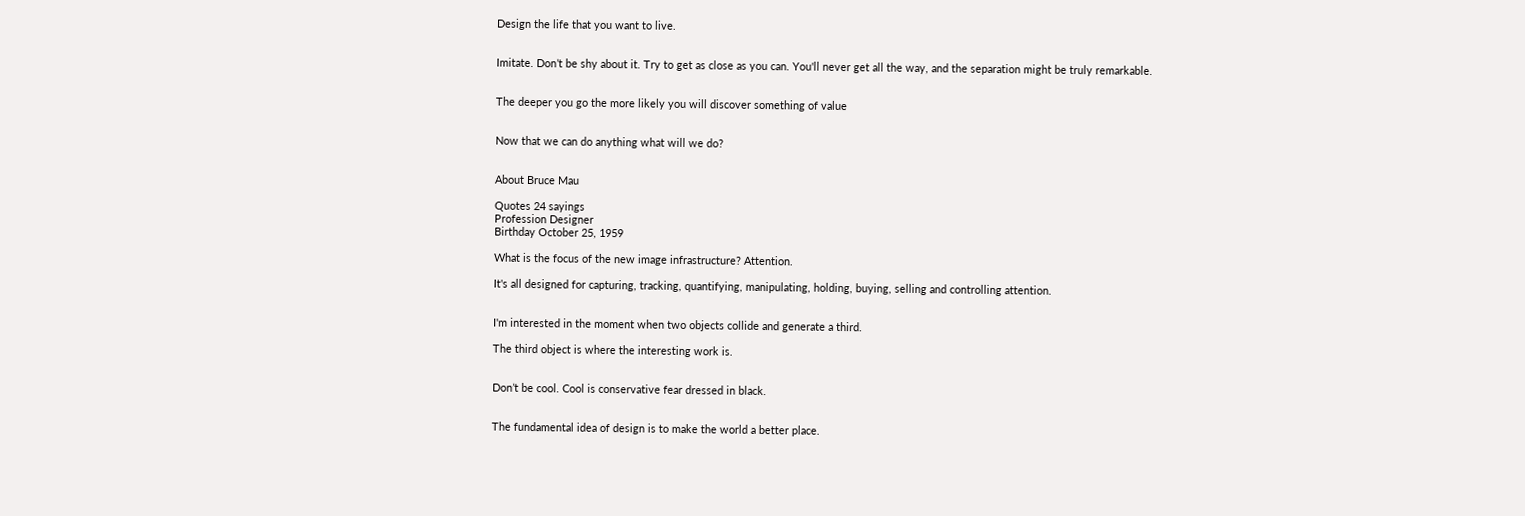Design the life that you want to live.


Imitate. Don’t be shy about it. Try to get as close as you can. You'll never get all the way, and the separation might be truly remarkable.


The deeper you go the more likely you will discover something of value


Now that we can do anything what will we do?


About Bruce Mau

Quotes 24 sayings
Profession Designer
Birthday October 25, 1959

What is the focus of the new image infrastructure? Attention.

It's all designed for capturing, tracking, quantifying, manipulating, holding, buying, selling and controlling attention.


I'm interested in the moment when two objects collide and generate a third.

The third object is where the interesting work is.


Don’t be cool. Cool is conservative fear dressed in black.


The fundamental idea of design is to make the world a better place.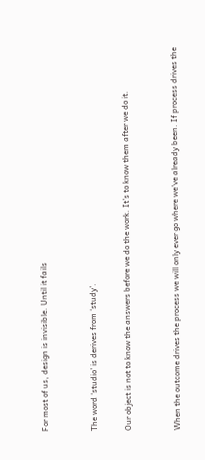For most of us, design is invisible. Until it fails


The word ‘studio’ is derives from ‘study’.

Our object is not to know the answers before we do the work. It’s to know them after we do it.


When the outcome drives the process we will only ever go where we've already been. If process drives the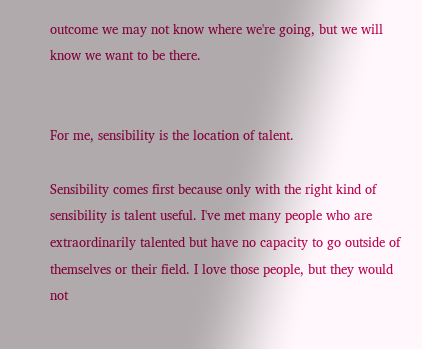outcome we may not know where we're going, but we will know we want to be there.


For me, sensibility is the location of talent.

Sensibility comes first because only with the right kind of sensibility is talent useful. I've met many people who are extraordinarily talented but have no capacity to go outside of themselves or their field. I love those people, but they would not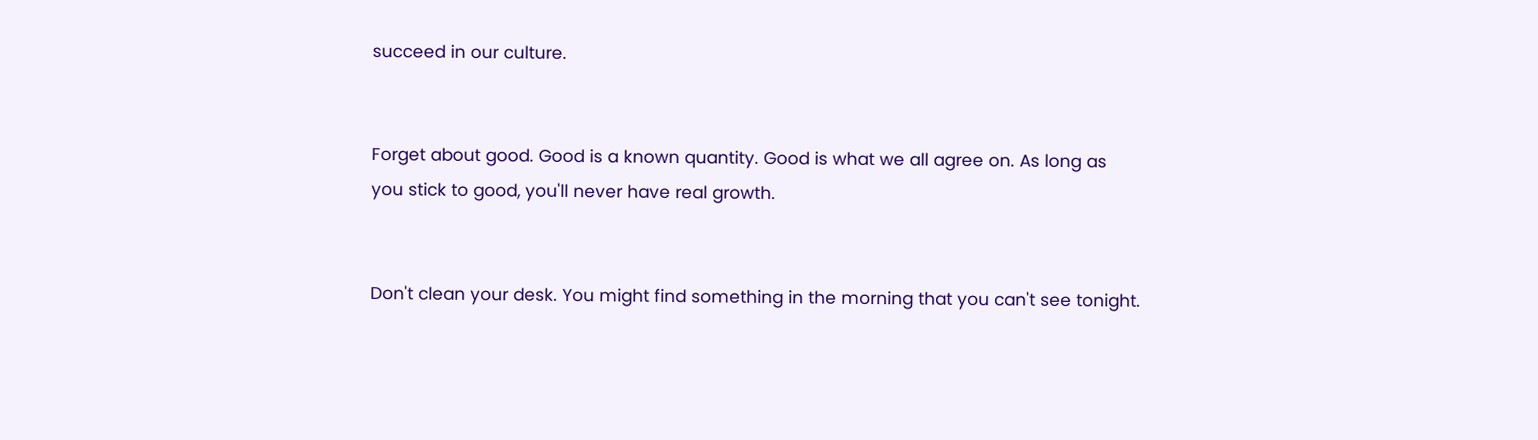succeed in our culture.


Forget about good. Good is a known quantity. Good is what we all agree on. As long as you stick to good, you'll never have real growth.


Don't clean your desk. You might find something in the morning that you can't see tonight.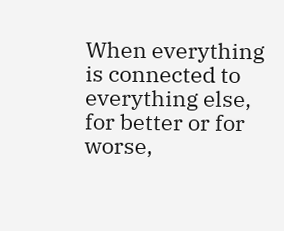When everything is connected to everything else, for better or for worse,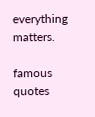everything matters.

famous quotes